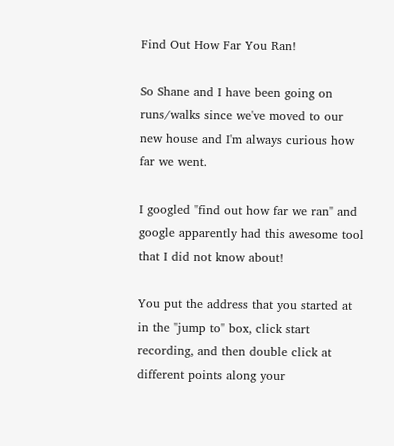Find Out How Far You Ran!

So Shane and I have been going on runs/walks since we've moved to our new house and I'm always curious how far we went.

I googled "find out how far we ran" and google apparently had this awesome tool that I did not know about!

You put the address that you started at in the "jump to" box, click start recording, and then double click at different points along your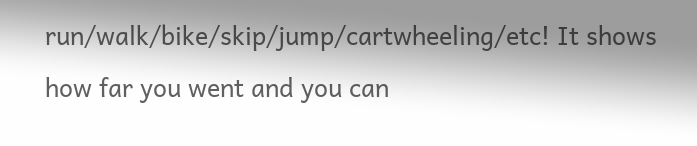run/walk/bike/skip/jump/cartwheeling/etc! It shows how far you went and you can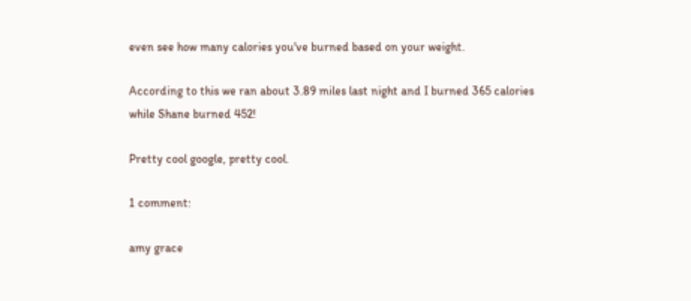even see how many calories you've burned based on your weight.

According to this we ran about 3.89 miles last night and I burned 365 calories while Shane burned 452!

Pretty cool google, pretty cool.

1 comment:

amy grace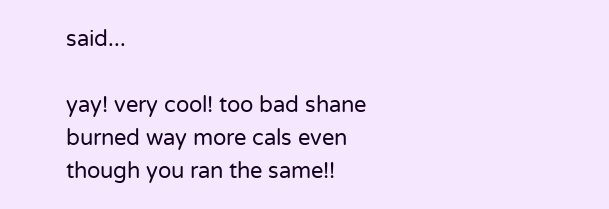said...

yay! very cool! too bad shane burned way more cals even though you ran the same!!